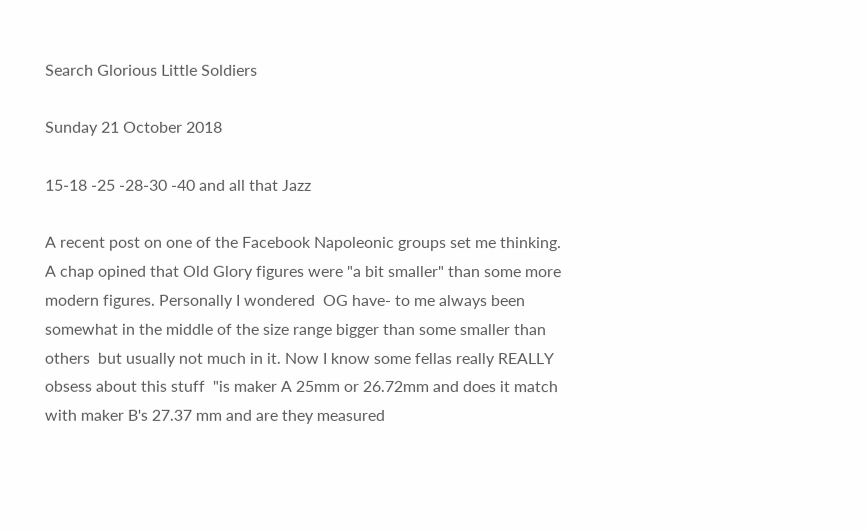Search Glorious Little Soldiers

Sunday 21 October 2018

15-18 -25 -28-30 -40 and all that Jazz

A recent post on one of the Facebook Napoleonic groups set me thinking. A chap opined that Old Glory figures were "a bit smaller" than some more modern figures. Personally I wondered  OG have- to me always been somewhat in the middle of the size range bigger than some smaller than others  but usually not much in it. Now I know some fellas really REALLY obsess about this stuff  "is maker A 25mm or 26.72mm and does it match with maker B's 27.37 mm and are they measured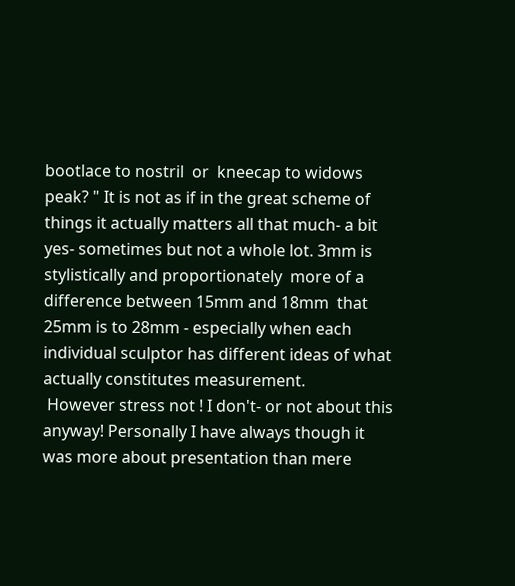bootlace to nostril  or  kneecap to widows peak? " It is not as if in the great scheme of things it actually matters all that much- a bit yes- sometimes but not a whole lot. 3mm is stylistically and proportionately  more of a difference between 15mm and 18mm  that 25mm is to 28mm - especially when each individual sculptor has different ideas of what actually constitutes measurement.
 However stress not ! I don't- or not about this anyway! Personally I have always though it was more about presentation than mere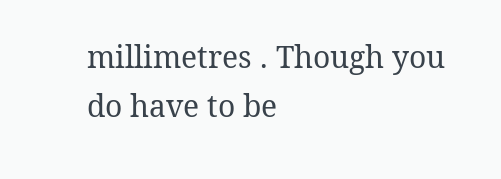millimetres . Though you do have to be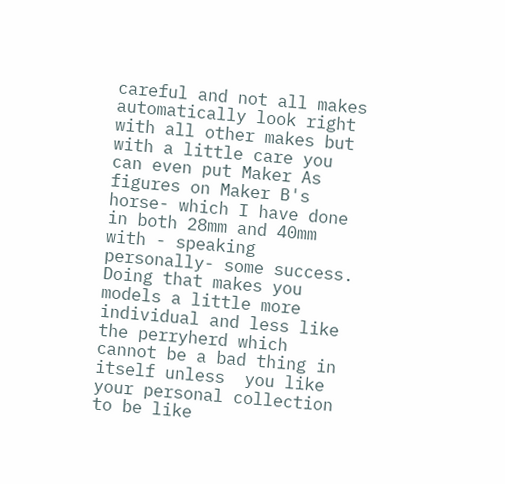careful and not all makes automatically look right with all other makes but with a little care you can even put Maker As figures on Maker B's horse- which I have done in both 28mm and 40mm with - speaking personally- some success. Doing that makes you models a little more individual and less like the perryherd which cannot be a bad thing in itself unless  you like your personal collection to be like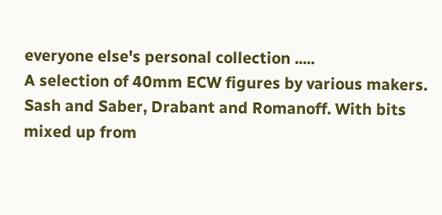everyone else's personal collection .....
A selection of 40mm ECW figures by various makers. Sash and Saber, Drabant and Romanoff. With bits mixed up from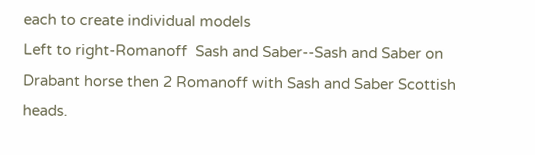each to create individual models
Left to right-Romanoff  Sash and Saber--Sash and Saber on Drabant horse then 2 Romanoff with Sash and Saber Scottish heads.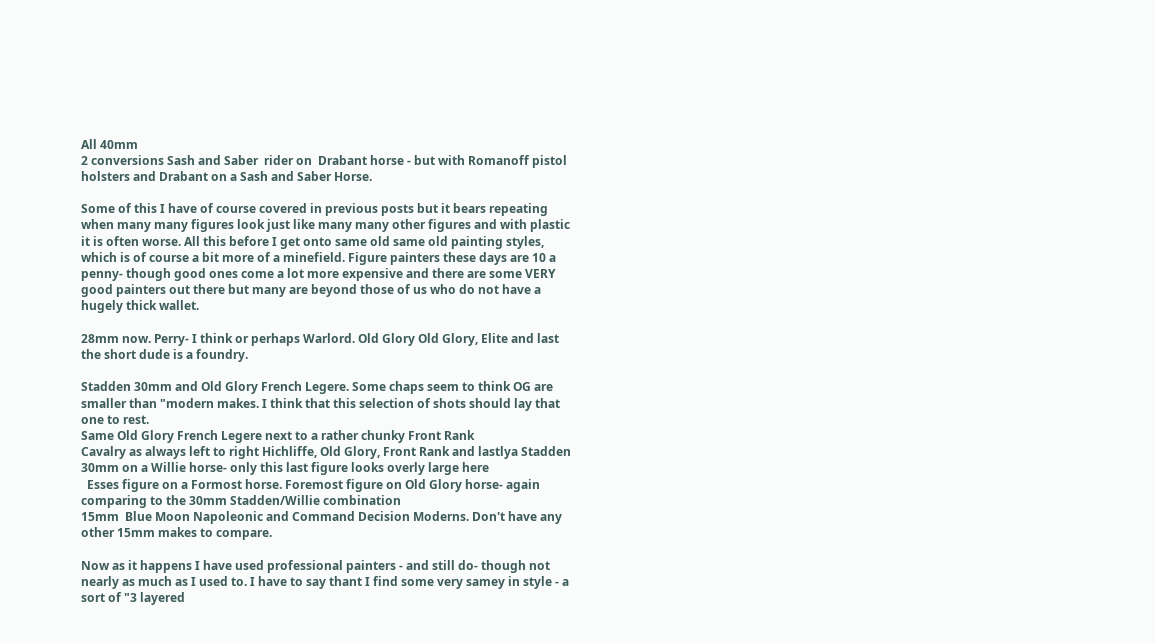All 40mm
2 conversions Sash and Saber  rider on  Drabant horse - but with Romanoff pistol holsters and Drabant on a Sash and Saber Horse.

Some of this I have of course covered in previous posts but it bears repeating when many many figures look just like many many other figures and with plastic it is often worse. All this before I get onto same old same old painting styles, which is of course a bit more of a minefield. Figure painters these days are 10 a penny- though good ones come a lot more expensive and there are some VERY good painters out there but many are beyond those of us who do not have a hugely thick wallet.

28mm now. Perry- I think or perhaps Warlord. Old Glory Old Glory, Elite and last the short dude is a foundry.

Stadden 30mm and Old Glory French Legere. Some chaps seem to think OG are smaller than "modern makes. I think that this selection of shots should lay that one to rest.
Same Old Glory French Legere next to a rather chunky Front Rank
Cavalry as always left to right Hichliffe, Old Glory, Front Rank and lastlya Stadden 30mm on a Willie horse- only this last figure looks overly large here
  Esses figure on a Formost horse. Foremost figure on Old Glory horse- again comparing to the 30mm Stadden/Willie combination
15mm  Blue Moon Napoleonic and Command Decision Moderns. Don't have any other 15mm makes to compare.

Now as it happens I have used professional painters - and still do- though not nearly as much as I used to. I have to say thant I find some very samey in style - a sort of "3 layered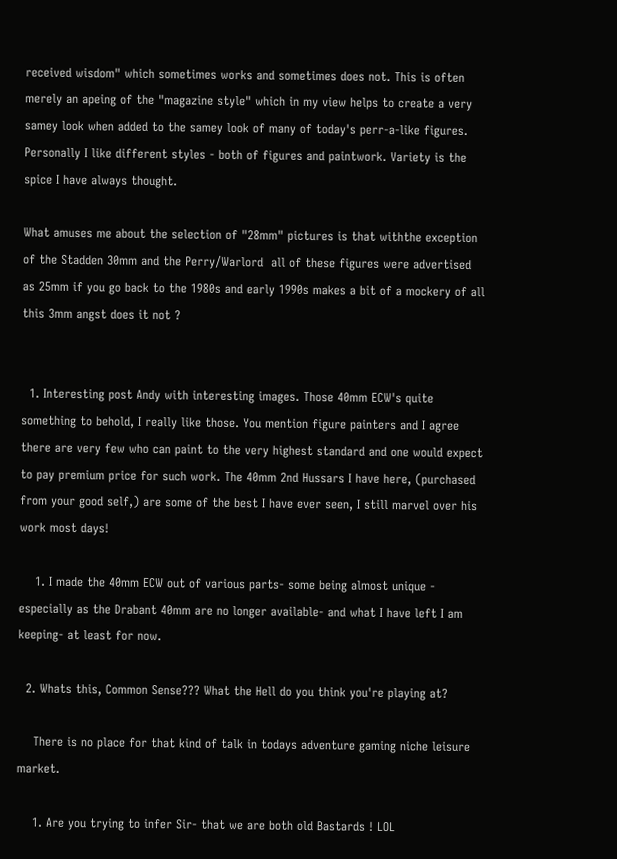received wisdom" which sometimes works and sometimes does not. This is often merely an apeing of the "magazine style" which in my view helps to create a very samey look when added to the samey look of many of today's perr-a-like figures. Personally I like different styles - both of figures and paintwork. Variety is the spice I have always thought.

What amuses me about the selection of "28mm" pictures is that withthe exception of the Stadden 30mm and the Perry/Warlord  all of these figures were advertised as 25mm if you go back to the 1980s and early 1990s makes a bit of a mockery of all this 3mm angst does it not ?


  1. Interesting post Andy with interesting images. Those 40mm ECW's quite something to behold, I really like those. You mention figure painters and I agree there are very few who can paint to the very highest standard and one would expect to pay premium price for such work. The 40mm 2nd Hussars I have here, (purchased from your good self,) are some of the best I have ever seen, I still marvel over his work most days!

    1. I made the 40mm ECW out of various parts- some being almost unique - especially as the Drabant 40mm are no longer available- and what I have left I am keeping- at least for now.

  2. Whats this, Common Sense??? What the Hell do you think you're playing at?

    There is no place for that kind of talk in todays adventure gaming niche leisure market.

    1. Are you trying to infer Sir- that we are both old Bastards ! LOL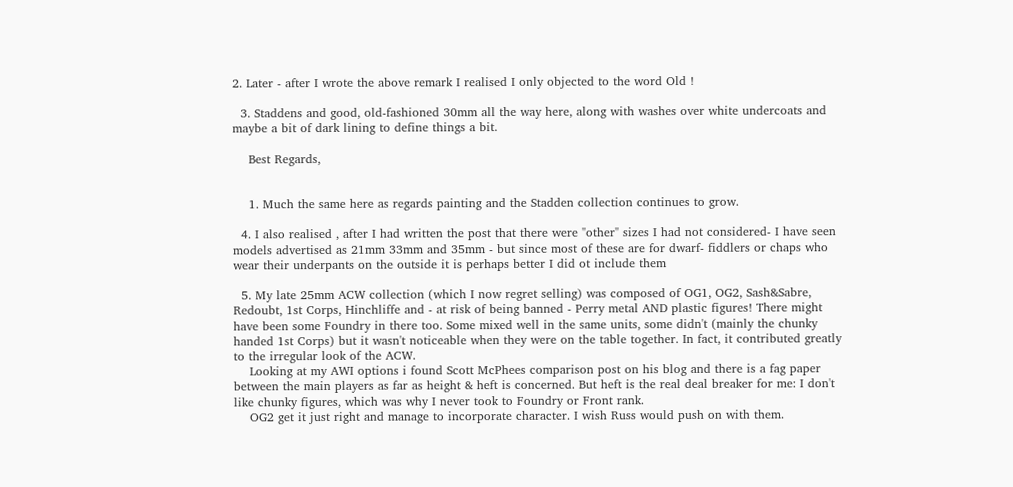2. Later - after I wrote the above remark I realised I only objected to the word Old !

  3. Staddens and good, old-fashioned 30mm all the way here, along with washes over white undercoats and maybe a bit of dark lining to define things a bit.

    Best Regards,


    1. Much the same here as regards painting and the Stadden collection continues to grow.

  4. I also realised , after I had written the post that there were "other" sizes I had not considered- I have seen models advertised as 21mm 33mm and 35mm - but since most of these are for dwarf- fiddlers or chaps who wear their underpants on the outside it is perhaps better I did ot include them

  5. My late 25mm ACW collection (which I now regret selling) was composed of OG1, OG2, Sash&Sabre, Redoubt, 1st Corps, Hinchliffe and - at risk of being banned - Perry metal AND plastic figures! There might have been some Foundry in there too. Some mixed well in the same units, some didn't (mainly the chunky handed 1st Corps) but it wasn't noticeable when they were on the table together. In fact, it contributed greatly to the irregular look of the ACW.
    Looking at my AWI options i found Scott McPhees comparison post on his blog and there is a fag paper between the main players as far as height & heft is concerned. But heft is the real deal breaker for me: I don't like chunky figures, which was why I never took to Foundry or Front rank.
    OG2 get it just right and manage to incorporate character. I wish Russ would push on with them.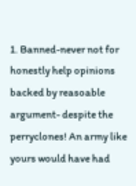1. Banned-never not for honestly help opinions backed by reasoable argument- despite the perryclones! An army like yours would have had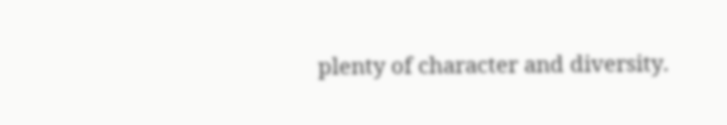plenty of character and diversity.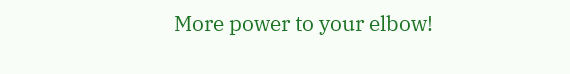More power to your elbow!